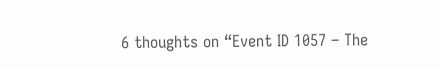6 thoughts on “Event ID 1057 – The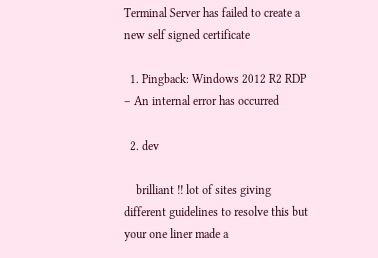Terminal Server has failed to create a new self signed certificate

  1. Pingback: Windows 2012 R2 RDP – An internal error has occurred

  2. dev

    brilliant !! lot of sites giving different guidelines to resolve this but your one liner made a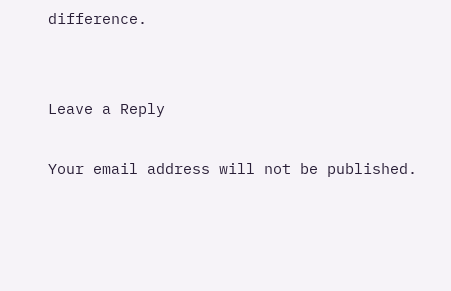difference.


Leave a Reply

Your email address will not be published.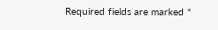Required fields are marked *